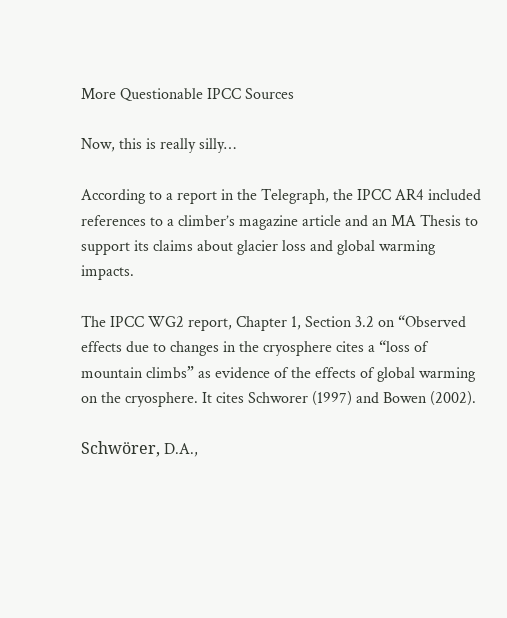More Questionable IPCC Sources

Now, this is really silly…

According to a report in the Telegraph, the IPCC AR4 included references to a climber’s magazine article and an MA Thesis to support its claims about glacier loss and global warming impacts.

The IPCC WG2 report, Chapter 1, Section 3.2 on “Observed effects due to changes in the cryosphere cites a “loss of mountain climbs” as evidence of the effects of global warming on the cryosphere. It cites Schworer (1997) and Bowen (2002).

Schwörer, D.A.,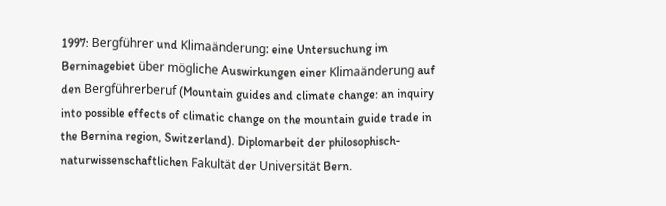1997: Bergführer und Klimaänderung: eine Untersuchung im Berninagebiet über mögliche Auswirkungen einer Klimaänderung auf den Bergführerberuf (Mountain guides and climate change: an inquiry into possible effects of climatic change on the mountain guide trade in the Bernina region, Switzerland). Diplomarbeit der philosophisch-naturwissenschaftlichen Fakultät der Universität Bern.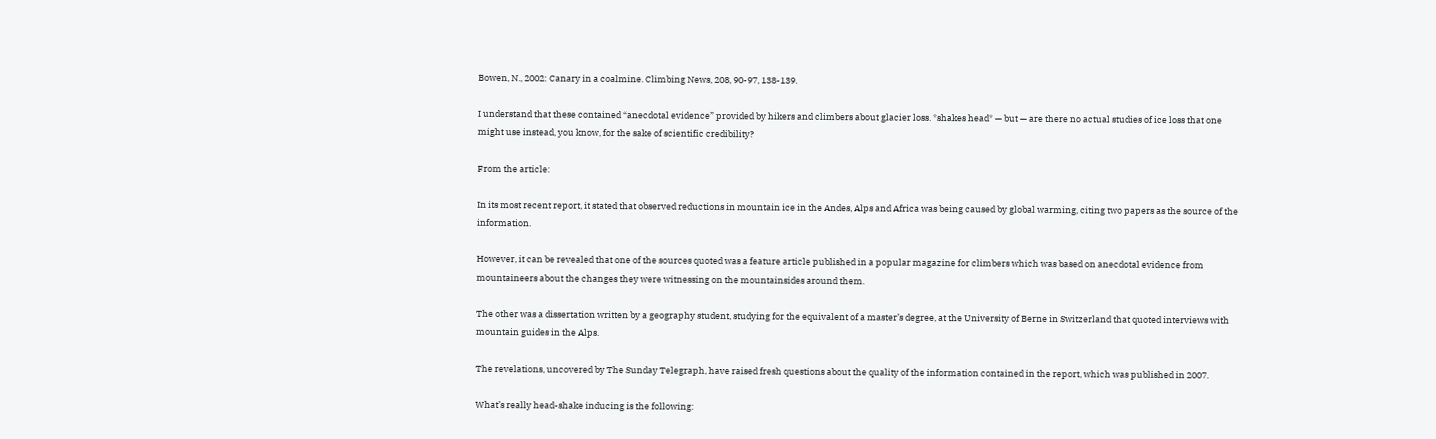Bowen, N., 2002: Canary in a coalmine. Climbing News, 208, 90-97, 138-139.

I understand that these contained “anecdotal evidence” provided by hikers and climbers about glacier loss. *shakes head* — but — are there no actual studies of ice loss that one might use instead, you know, for the sake of scientific credibility?

From the article:

In its most recent report, it stated that observed reductions in mountain ice in the Andes, Alps and Africa was being caused by global warming, citing two papers as the source of the information.

However, it can be revealed that one of the sources quoted was a feature article published in a popular magazine for climbers which was based on anecdotal evidence from mountaineers about the changes they were witnessing on the mountainsides around them.

The other was a dissertation written by a geography student, studying for the equivalent of a master’s degree, at the University of Berne in Switzerland that quoted interviews with mountain guides in the Alps.

The revelations, uncovered by The Sunday Telegraph, have raised fresh questions about the quality of the information contained in the report, which was published in 2007.

What’s really head-shake inducing is the following: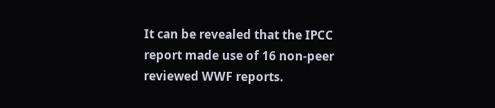It can be revealed that the IPCC report made use of 16 non-peer reviewed WWF reports.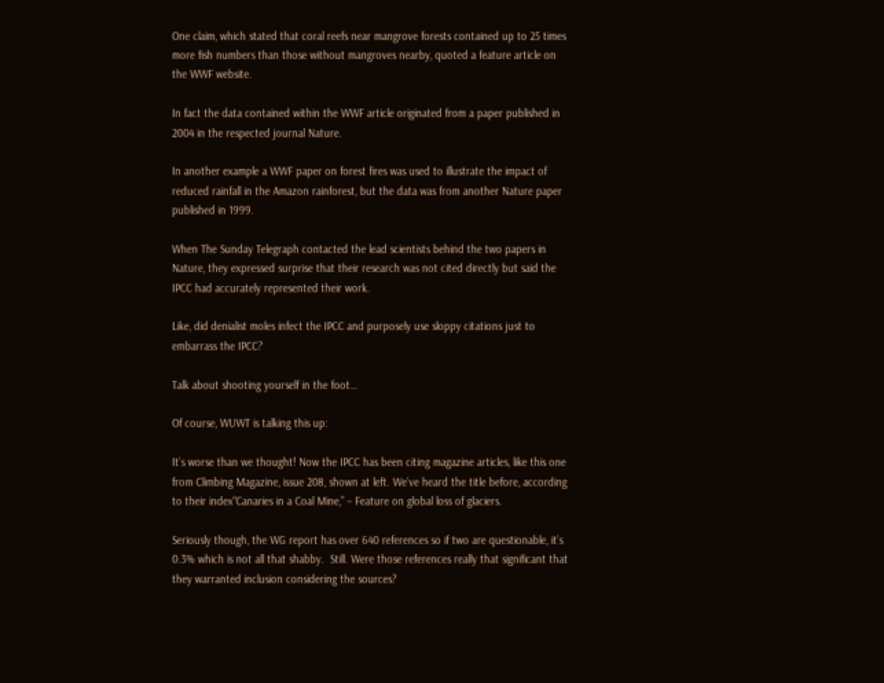One claim, which stated that coral reefs near mangrove forests contained up to 25 times more fish numbers than those without mangroves nearby, quoted a feature article on the WWF website.

In fact the data contained within the WWF article originated from a paper published in 2004 in the respected journal Nature.

In another example a WWF paper on forest fires was used to illustrate the impact of reduced rainfall in the Amazon rainforest, but the data was from another Nature paper published in 1999.

When The Sunday Telegraph contacted the lead scientists behind the two papers in Nature, they expressed surprise that their research was not cited directly but said the IPCC had accurately represented their work.

Like, did denialist moles infect the IPCC and purposely use sloppy citations just to embarrass the IPCC?

Talk about shooting yourself in the foot…

Of course, WUWT is talking this up:

It’s worse than we thought! Now the IPCC has been citing magazine articles, like this one from Climbing Magazine, issue 208, shown at left. We’ve heard the title before, according to their index“Canaries in a Coal Mine,” – Feature on global loss of glaciers.

Seriously though, the WG report has over 640 references so if two are questionable, it’s 0.3% which is not all that shabby.  Still. Were those references really that significant that they warranted inclusion considering the sources?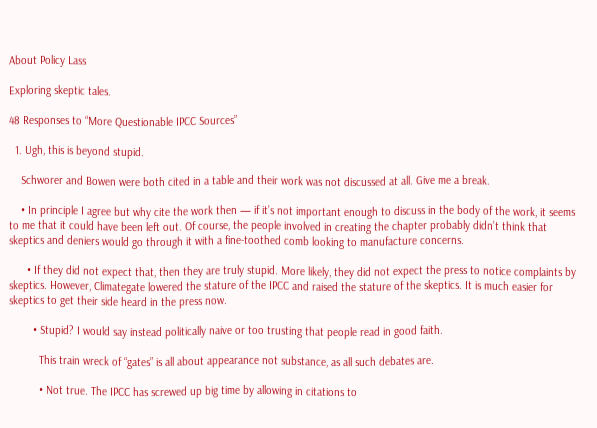About Policy Lass

Exploring skeptic tales.

48 Responses to “More Questionable IPCC Sources”

  1. Ugh, this is beyond stupid.

    Schworer and Bowen were both cited in a table and their work was not discussed at all. Give me a break.

    • In principle I agree but why cite the work then — if it’s not important enough to discuss in the body of the work, it seems to me that it could have been left out. Of course, the people involved in creating the chapter probably didn’t think that skeptics and deniers would go through it with a fine-toothed comb looking to manufacture concerns.

      • If they did not expect that, then they are truly stupid. More likely, they did not expect the press to notice complaints by skeptics. However, Climategate lowered the stature of the IPCC and raised the stature of the skeptics. It is much easier for skeptics to get their side heard in the press now.

        • Stupid? I would say instead politically naive or too trusting that people read in good faith.

          This train wreck of “gates” is all about appearance not substance, as all such debates are.

          • Not true. The IPCC has screwed up big time by allowing in citations to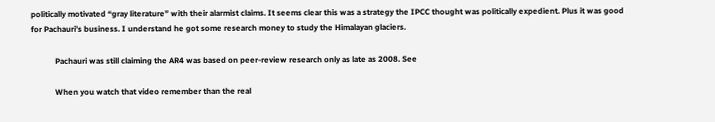politically motivated “gray literature” with their alarmist claims. It seems clear this was a strategy the IPCC thought was politically expedient. Plus it was good for Pachauri’s business. I understand he got some research money to study the Himalayan glaciers.

            Pachauri was still claiming the AR4 was based on peer-review research only as late as 2008. See

            When you watch that video remember than the real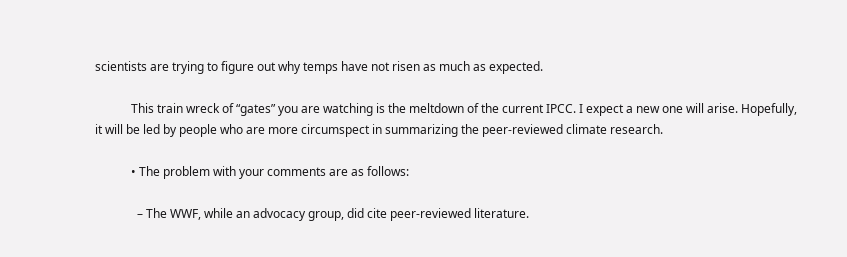scientists are trying to figure out why temps have not risen as much as expected.

            This train wreck of “gates” you are watching is the meltdown of the current IPCC. I expect a new one will arise. Hopefully, it will be led by people who are more circumspect in summarizing the peer-reviewed climate research.

            • The problem with your comments are as follows:

              – The WWF, while an advocacy group, did cite peer-reviewed literature.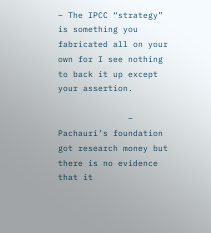– The IPCC “strategy” is something you fabricated all on your own for I see nothing to back it up except your assertion.

              – Pachauri’s foundation got research money but there is no evidence that it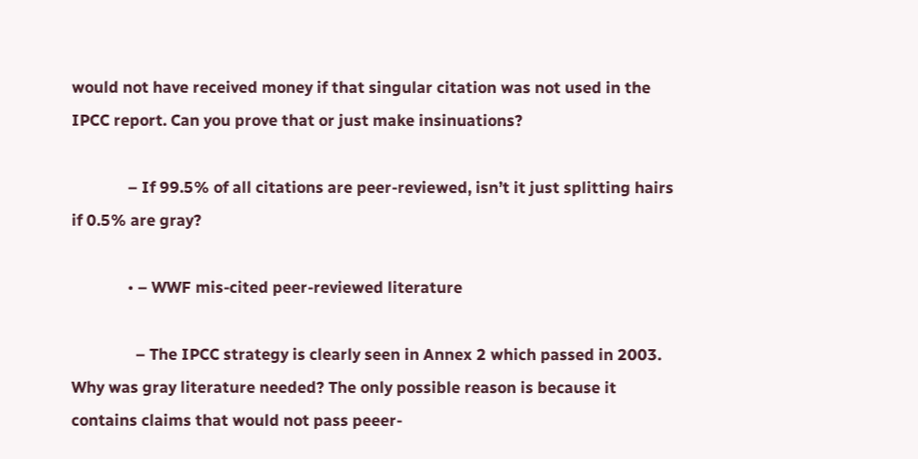would not have received money if that singular citation was not used in the IPCC report. Can you prove that or just make insinuations?

              – If 99.5% of all citations are peer-reviewed, isn’t it just splitting hairs if 0.5% are gray?

              • – WWF mis-cited peer-reviewed literature

                – The IPCC strategy is clearly seen in Annex 2 which passed in 2003. Why was gray literature needed? The only possible reason is because it contains claims that would not pass peeer-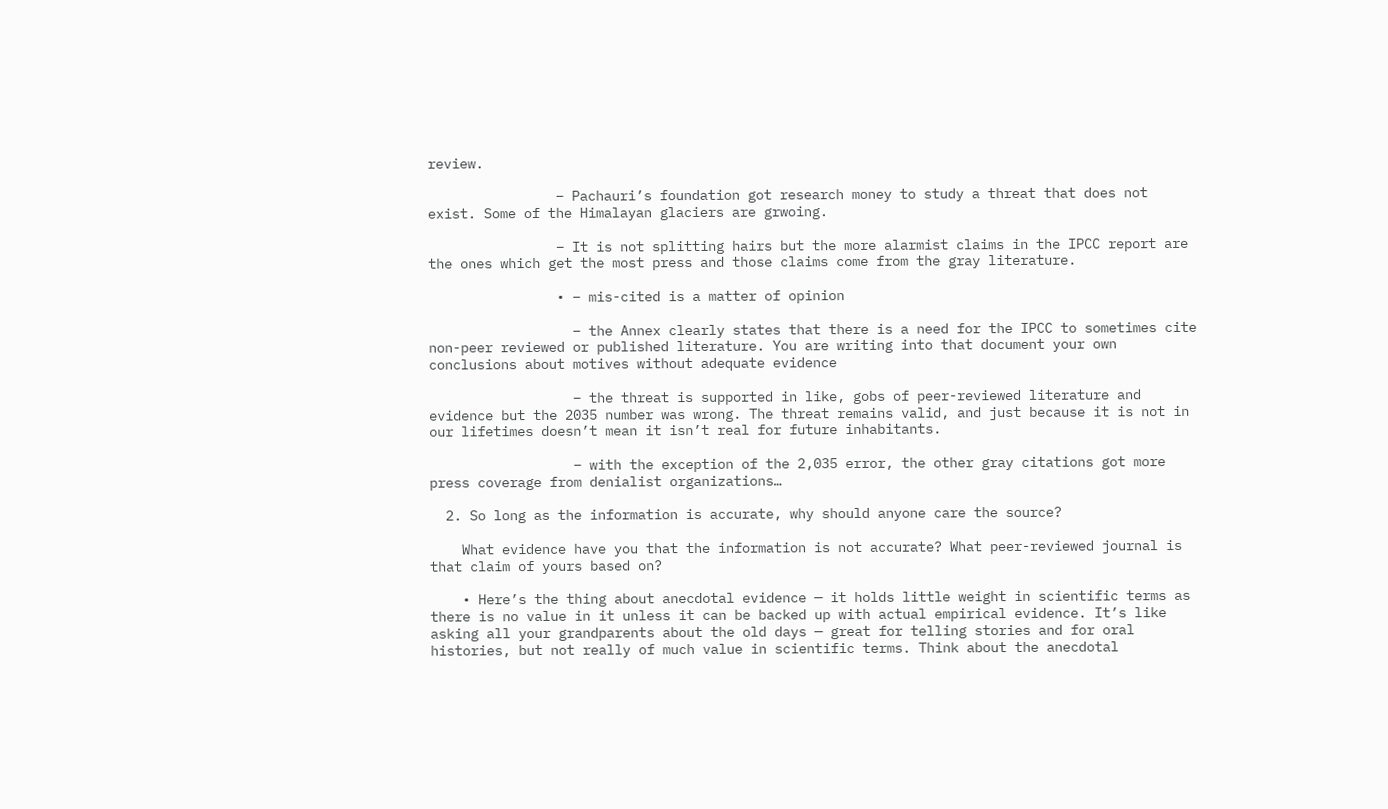review.

                – Pachauri’s foundation got research money to study a threat that does not exist. Some of the Himalayan glaciers are grwoing.

                – It is not splitting hairs but the more alarmist claims in the IPCC report are the ones which get the most press and those claims come from the gray literature.

                • – mis-cited is a matter of opinion

                  – the Annex clearly states that there is a need for the IPCC to sometimes cite non-peer reviewed or published literature. You are writing into that document your own conclusions about motives without adequate evidence

                  – the threat is supported in like, gobs of peer-reviewed literature and evidence but the 2035 number was wrong. The threat remains valid, and just because it is not in our lifetimes doesn’t mean it isn’t real for future inhabitants.

                  – with the exception of the 2,035 error, the other gray citations got more press coverage from denialist organizations…

  2. So long as the information is accurate, why should anyone care the source?

    What evidence have you that the information is not accurate? What peer-reviewed journal is that claim of yours based on?

    • Here’s the thing about anecdotal evidence — it holds little weight in scientific terms as there is no value in it unless it can be backed up with actual empirical evidence. It’s like asking all your grandparents about the old days — great for telling stories and for oral histories, but not really of much value in scientific terms. Think about the anecdotal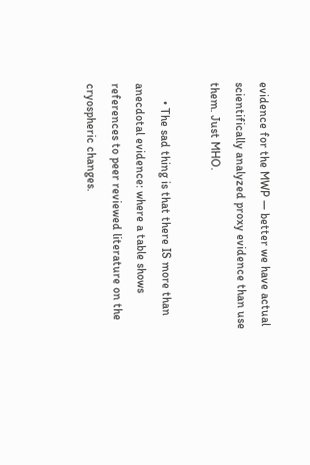evidence for the MWP — better we have actual scientifically analyzed proxy evidence than use them. Just MHO.

      • The sad thing is that there IS more than anecdotal evidence: where a table shows references to peer reviewed literature on the cryospheric changes.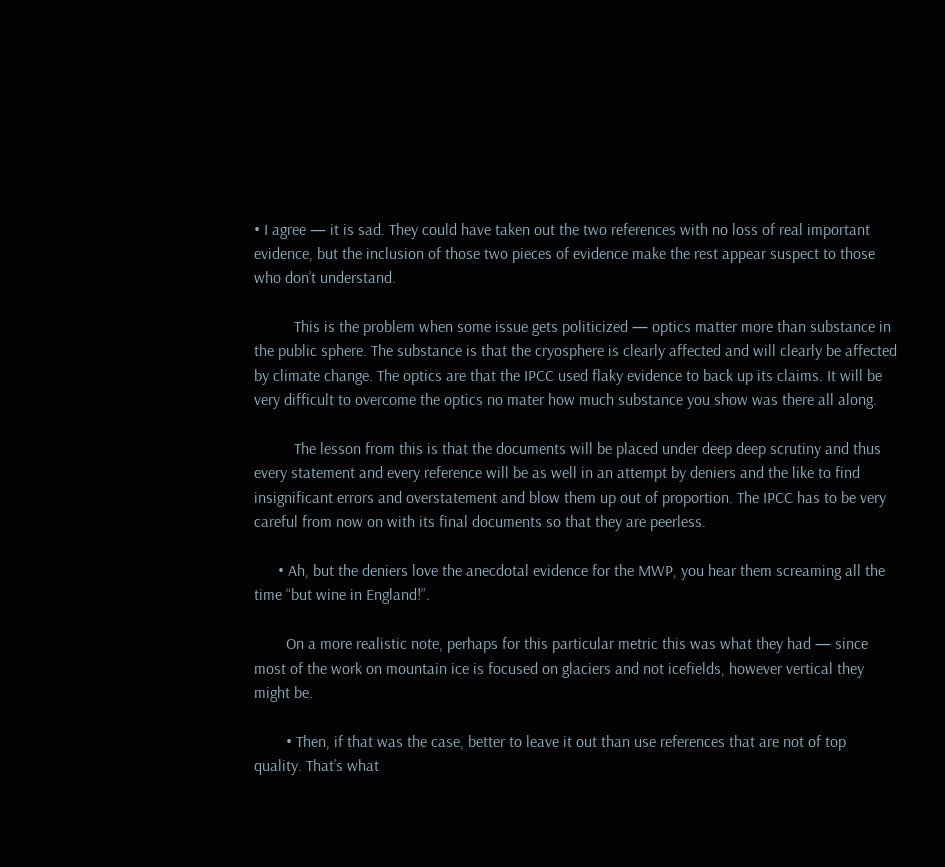• I agree — it is sad. They could have taken out the two references with no loss of real important evidence, but the inclusion of those two pieces of evidence make the rest appear suspect to those who don’t understand.

          This is the problem when some issue gets politicized — optics matter more than substance in the public sphere. The substance is that the cryosphere is clearly affected and will clearly be affected by climate change. The optics are that the IPCC used flaky evidence to back up its claims. It will be very difficult to overcome the optics no mater how much substance you show was there all along.

          The lesson from this is that the documents will be placed under deep deep scrutiny and thus every statement and every reference will be as well in an attempt by deniers and the like to find insignificant errors and overstatement and blow them up out of proportion. The IPCC has to be very careful from now on with its final documents so that they are peerless.

      • Ah, but the deniers love the anecdotal evidence for the MWP, you hear them screaming all the time “but wine in England!”.

        On a more realistic note, perhaps for this particular metric this was what they had — since most of the work on mountain ice is focused on glaciers and not icefields, however vertical they might be.

        • Then, if that was the case, better to leave it out than use references that are not of top quality. That’s what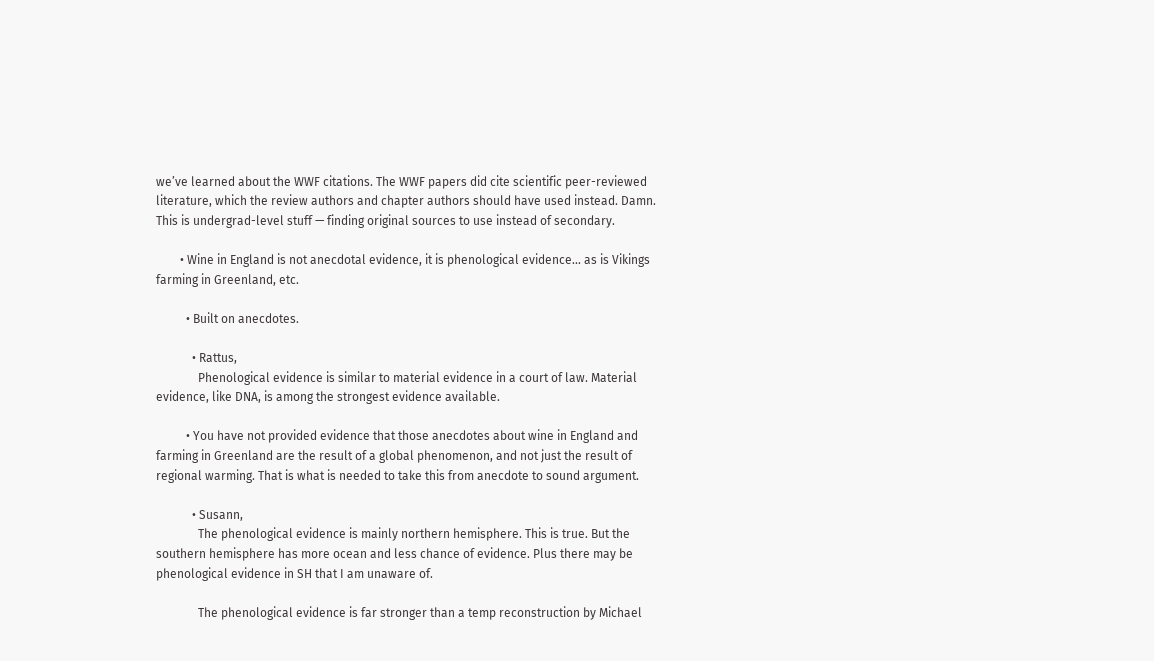we’ve learned about the WWF citations. The WWF papers did cite scientific peer-reviewed literature, which the review authors and chapter authors should have used instead. Damn. This is undergrad-level stuff — finding original sources to use instead of secondary.

        • Wine in England is not anecdotal evidence, it is phenological evidence… as is Vikings farming in Greenland, etc.

          • Built on anecdotes.

            • Rattus,
              Phenological evidence is similar to material evidence in a court of law. Material evidence, like DNA, is among the strongest evidence available.

          • You have not provided evidence that those anecdotes about wine in England and farming in Greenland are the result of a global phenomenon, and not just the result of regional warming. That is what is needed to take this from anecdote to sound argument.

            • Susann,
              The phenological evidence is mainly northern hemisphere. This is true. But the southern hemisphere has more ocean and less chance of evidence. Plus there may be phenological evidence in SH that I am unaware of.

              The phenological evidence is far stronger than a temp reconstruction by Michael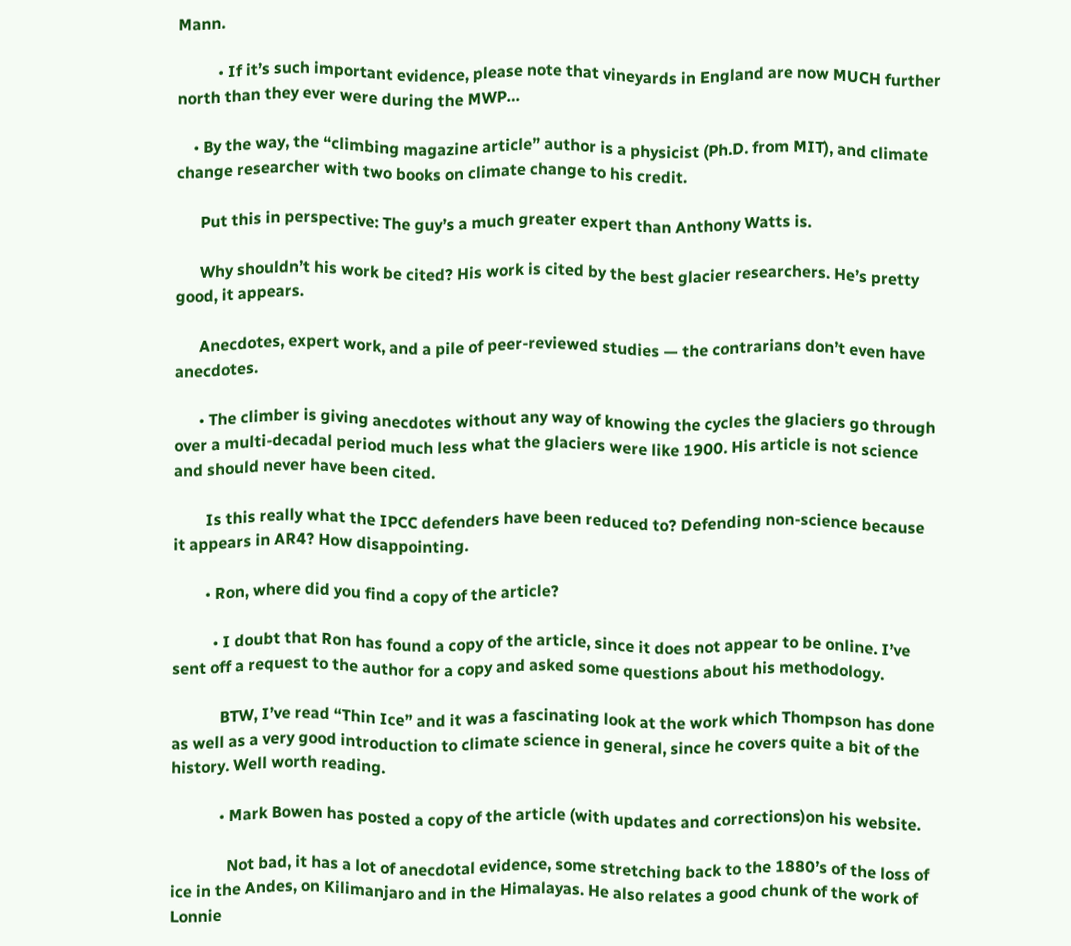Mann.

          • If it’s such important evidence, please note that vineyards in England are now MUCH further north than they ever were during the MWP…

    • By the way, the “climbing magazine article” author is a physicist (Ph.D. from MIT), and climate change researcher with two books on climate change to his credit.

      Put this in perspective: The guy’s a much greater expert than Anthony Watts is.

      Why shouldn’t his work be cited? His work is cited by the best glacier researchers. He’s pretty good, it appears.

      Anecdotes, expert work, and a pile of peer-reviewed studies — the contrarians don’t even have anecdotes.

      • The climber is giving anecdotes without any way of knowing the cycles the glaciers go through over a multi-decadal period much less what the glaciers were like 1900. His article is not science and should never have been cited.

        Is this really what the IPCC defenders have been reduced to? Defending non-science because it appears in AR4? How disappointing.

        • Ron, where did you find a copy of the article?

          • I doubt that Ron has found a copy of the article, since it does not appear to be online. I’ve sent off a request to the author for a copy and asked some questions about his methodology.

            BTW, I’ve read “Thin Ice” and it was a fascinating look at the work which Thompson has done as well as a very good introduction to climate science in general, since he covers quite a bit of the history. Well worth reading.

            • Mark Bowen has posted a copy of the article (with updates and corrections)on his website.

              Not bad, it has a lot of anecdotal evidence, some stretching back to the 1880’s of the loss of ice in the Andes, on Kilimanjaro and in the Himalayas. He also relates a good chunk of the work of Lonnie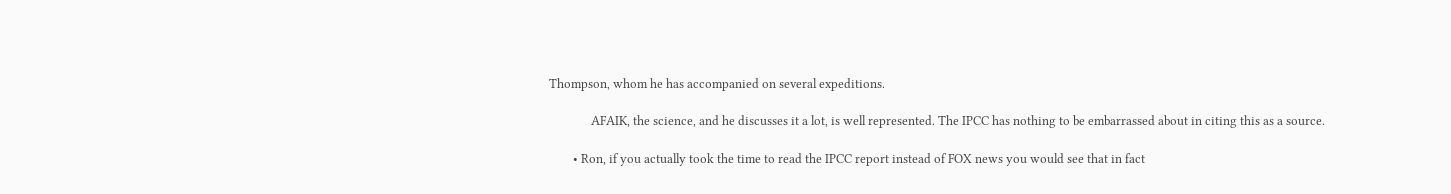Thompson, whom he has accompanied on several expeditions.

              AFAIK, the science, and he discusses it a lot, is well represented. The IPCC has nothing to be embarrassed about in citing this as a source.

        • Ron, if you actually took the time to read the IPCC report instead of FOX news you would see that in fact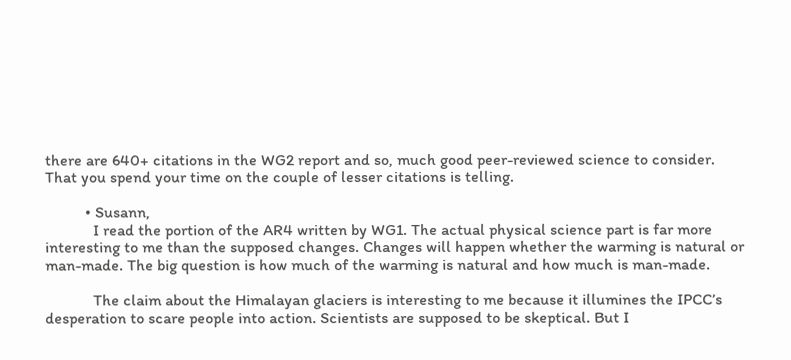there are 640+ citations in the WG2 report and so, much good peer-reviewed science to consider. That you spend your time on the couple of lesser citations is telling.

          • Susann,
            I read the portion of the AR4 written by WG1. The actual physical science part is far more interesting to me than the supposed changes. Changes will happen whether the warming is natural or man-made. The big question is how much of the warming is natural and how much is man-made.

            The claim about the Himalayan glaciers is interesting to me because it illumines the IPCC’s desperation to scare people into action. Scientists are supposed to be skeptical. But I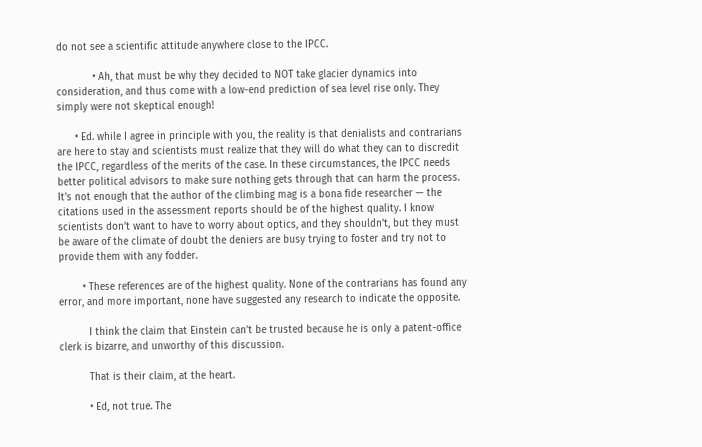do not see a scientific attitude anywhere close to the IPCC.

            • Ah, that must be why they decided to NOT take glacier dynamics into consideration, and thus come with a low-end prediction of sea level rise only. They simply were not skeptical enough!

      • Ed. while I agree in principle with you, the reality is that denialists and contrarians are here to stay and scientists must realize that they will do what they can to discredit the IPCC, regardless of the merits of the case. In these circumstances, the IPCC needs better political advisors to make sure nothing gets through that can harm the process. It’s not enough that the author of the climbing mag is a bona fide researcher — the citations used in the assessment reports should be of the highest quality. I know scientists don’t want to have to worry about optics, and they shouldn’t, but they must be aware of the climate of doubt the deniers are busy trying to foster and try not to provide them with any fodder.

        • These references are of the highest quality. None of the contrarians has found any error, and more important, none have suggested any research to indicate the opposite.

          I think the claim that Einstein can’t be trusted because he is only a patent-office clerk is bizarre, and unworthy of this discussion.

          That is their claim, at the heart.

          • Ed, not true. The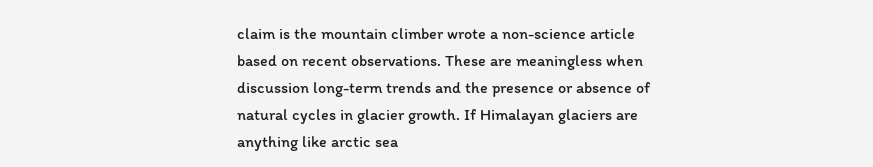claim is the mountain climber wrote a non-science article based on recent observations. These are meaningless when discussion long-term trends and the presence or absence of natural cycles in glacier growth. If Himalayan glaciers are anything like arctic sea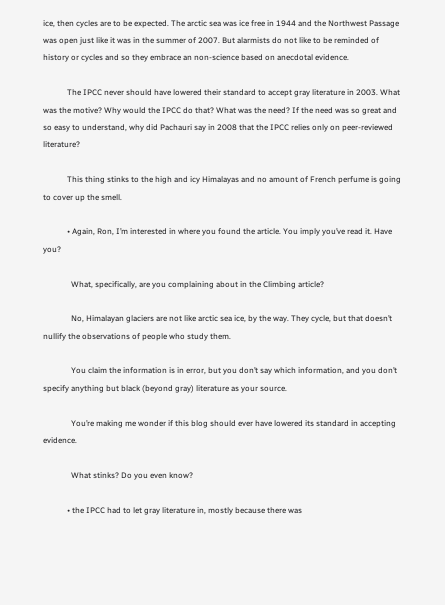ice, then cycles are to be expected. The arctic sea was ice free in 1944 and the Northwest Passage was open just like it was in the summer of 2007. But alarmists do not like to be reminded of history or cycles and so they embrace an non-science based on anecdotal evidence.

            The IPCC never should have lowered their standard to accept gray literature in 2003. What was the motive? Why would the IPCC do that? What was the need? If the need was so great and so easy to understand, why did Pachauri say in 2008 that the IPCC relies only on peer-reviewed literature?

            This thing stinks to the high and icy Himalayas and no amount of French perfume is going to cover up the smell.

            • Again, Ron, I’m interested in where you found the article. You imply you’ve read it. Have you?

              What, specifically, are you complaining about in the Climbing article?

              No, Himalayan glaciers are not like arctic sea ice, by the way. They cycle, but that doesn’t nullify the observations of people who study them.

              You claim the information is in error, but you don’t say which information, and you don’t specify anything but black (beyond gray) literature as your source.

              You’re making me wonder if this blog should ever have lowered its standard in accepting evidence.

              What stinks? Do you even know?

            • the IPCC had to let gray literature in, mostly because there was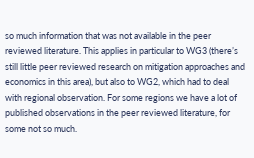so much information that was not available in the peer reviewed literature. This applies in particular to WG3 (there’s still little peer reviewed research on mitigation approaches and economics in this area), but also to WG2, which had to deal with regional observation. For some regions we have a lot of published observations in the peer reviewed literature, for some not so much.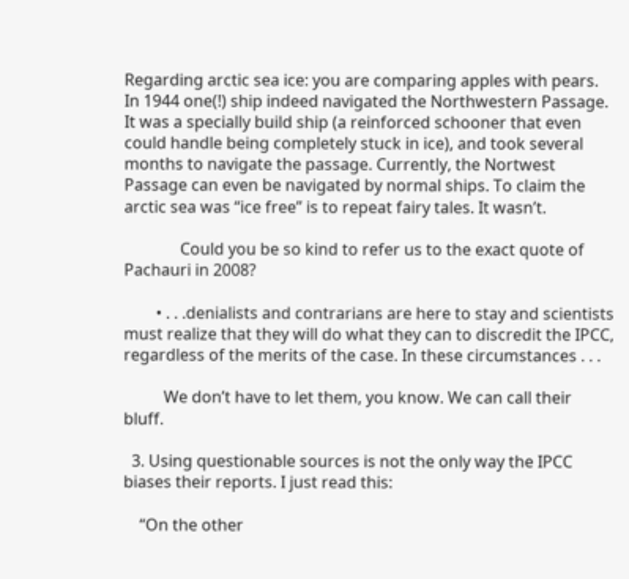Regarding arctic sea ice: you are comparing apples with pears. In 1944 one(!) ship indeed navigated the Northwestern Passage. It was a specially build ship (a reinforced schooner that even could handle being completely stuck in ice), and took several months to navigate the passage. Currently, the Nortwest Passage can even be navigated by normal ships. To claim the arctic sea was “ice free” is to repeat fairy tales. It wasn’t.

              Could you be so kind to refer us to the exact quote of Pachauri in 2008?

        • . . .denialists and contrarians are here to stay and scientists must realize that they will do what they can to discredit the IPCC, regardless of the merits of the case. In these circumstances . . .

          We don’t have to let them, you know. We can call their bluff.

  3. Using questionable sources is not the only way the IPCC biases their reports. I just read this:

    “On the other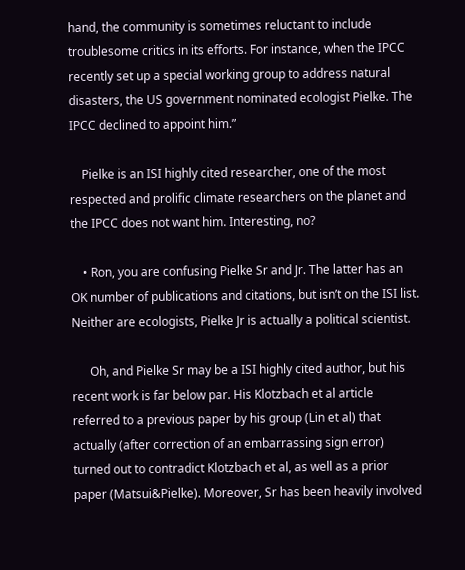hand, the community is sometimes reluctant to include troublesome critics in its efforts. For instance, when the IPCC recently set up a special working group to address natural disasters, the US government nominated ecologist Pielke. The IPCC declined to appoint him.”

    Pielke is an ISI highly cited researcher, one of the most respected and prolific climate researchers on the planet and the IPCC does not want him. Interesting, no?

    • Ron, you are confusing Pielke Sr and Jr. The latter has an OK number of publications and citations, but isn’t on the ISI list. Neither are ecologists, Pielke Jr is actually a political scientist.

      Oh, and Pielke Sr may be a ISI highly cited author, but his recent work is far below par. His Klotzbach et al article referred to a previous paper by his group (Lin et al) that actually (after correction of an embarrassing sign error) turned out to contradict Klotzbach et al, as well as a prior paper (Matsui&Pielke). Moreover, Sr has been heavily involved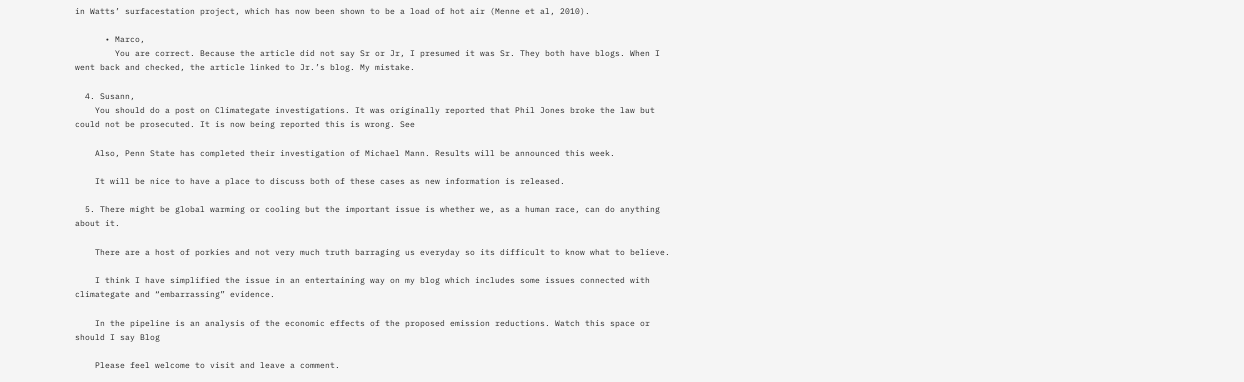in Watts’ surfacestation project, which has now been shown to be a load of hot air (Menne et al, 2010).

      • Marco,
        You are correct. Because the article did not say Sr or Jr, I presumed it was Sr. They both have blogs. When I went back and checked, the article linked to Jr.’s blog. My mistake.

  4. Susann,
    You should do a post on Climategate investigations. It was originally reported that Phil Jones broke the law but could not be prosecuted. It is now being reported this is wrong. See

    Also, Penn State has completed their investigation of Michael Mann. Results will be announced this week.

    It will be nice to have a place to discuss both of these cases as new information is released.

  5. There might be global warming or cooling but the important issue is whether we, as a human race, can do anything about it.

    There are a host of porkies and not very much truth barraging us everyday so its difficult to know what to believe.

    I think I have simplified the issue in an entertaining way on my blog which includes some issues connected with climategate and “embarrassing” evidence.

    In the pipeline is an analysis of the economic effects of the proposed emission reductions. Watch this space or should I say Blog

    Please feel welcome to visit and leave a comment.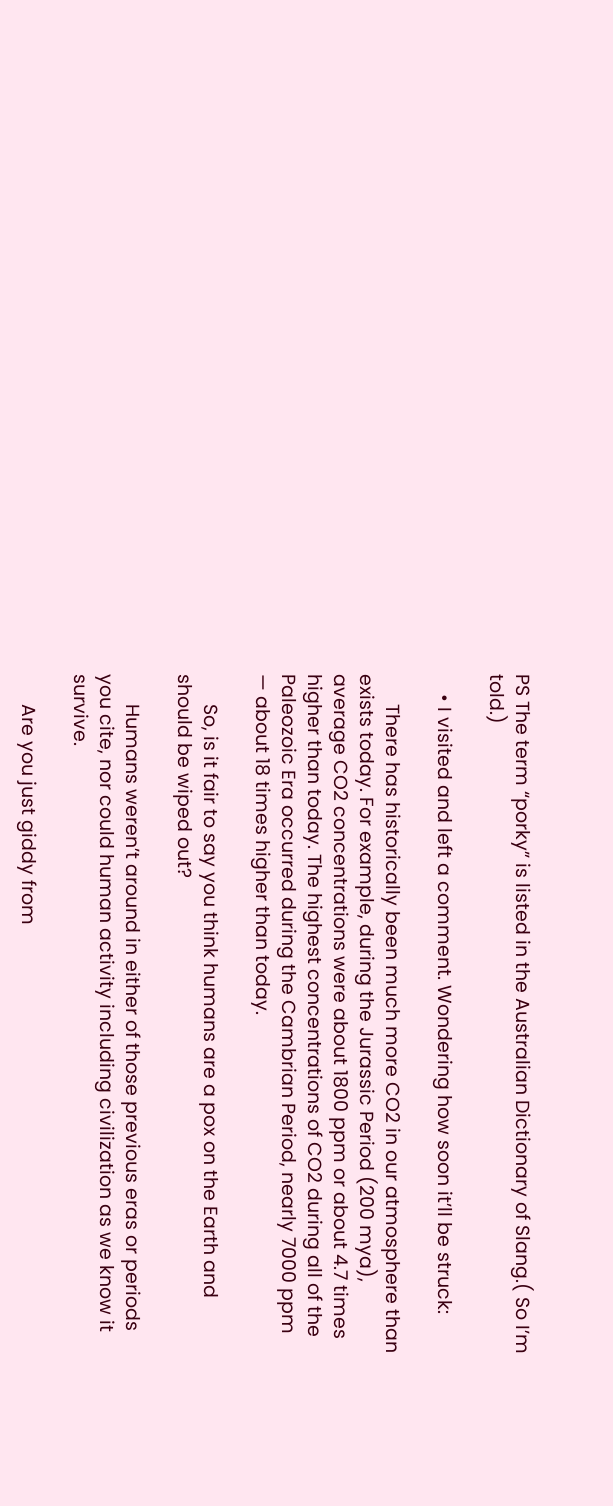PS The term “porky” is listed in the Australian Dictionary of Slang.( So I’m told.)

    • I visited and left a comment. Wondering how soon it’ll be struck:

      There has historically been much more CO2 in our atmosphere than exists today. For example, during the Jurassic Period (200 mya), average CO2 concentrations were about 1800 ppm or about 4.7 times higher than today. The highest concentrations of CO2 during all of the Paleozoic Era occurred during the Cambrian Period, nearly 7000 ppm — about 18 times higher than today.

      So, is it fair to say you think humans are a pox on the Earth and should be wiped out?

      Humans weren’t around in either of those previous eras or periods you cite, nor could human activity including civilization as we know it survive.

      Are you just giddy from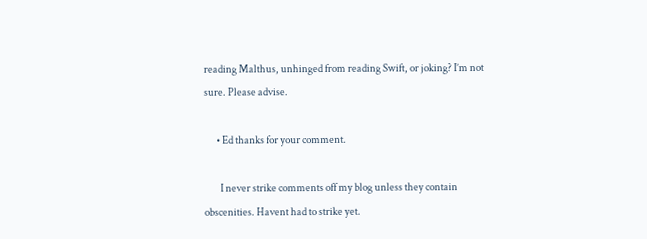reading Malthus, unhinged from reading Swift, or joking? I’m not sure. Please advise.

      • Ed thanks for your comment.

        I never strike comments off my blog unless they contain obscenities. Havent had to strike yet.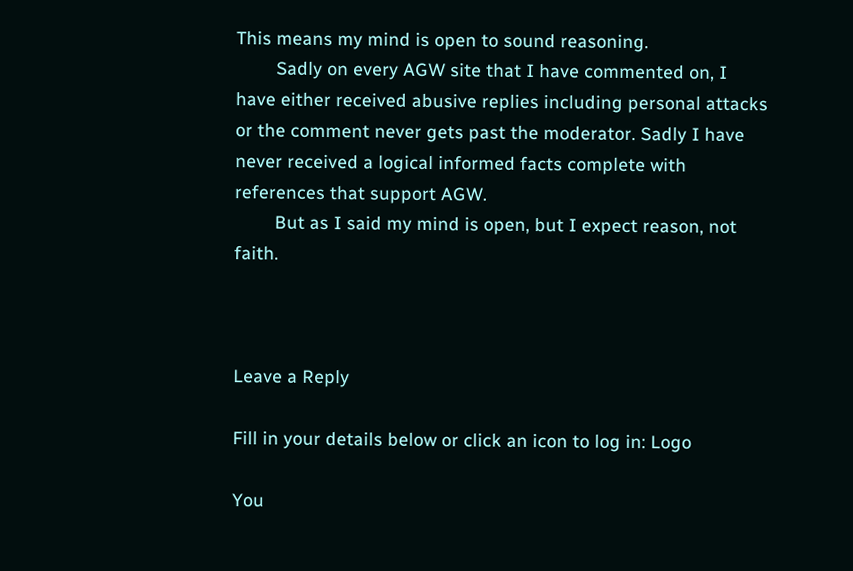This means my mind is open to sound reasoning.
        Sadly on every AGW site that I have commented on, I have either received abusive replies including personal attacks or the comment never gets past the moderator. Sadly I have never received a logical informed facts complete with references that support AGW.
        But as I said my mind is open, but I expect reason, not faith.



Leave a Reply

Fill in your details below or click an icon to log in: Logo

You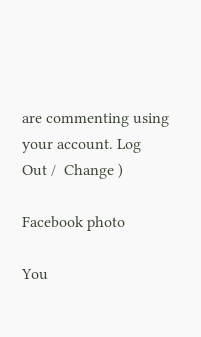are commenting using your account. Log Out /  Change )

Facebook photo

You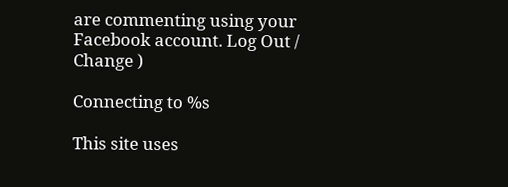are commenting using your Facebook account. Log Out /  Change )

Connecting to %s

This site uses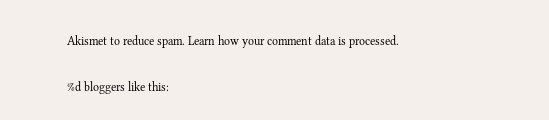Akismet to reduce spam. Learn how your comment data is processed.

%d bloggers like this: